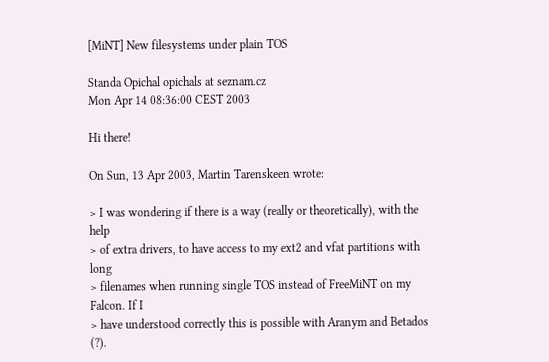[MiNT] New filesystems under plain TOS

Standa Opichal opichals at seznam.cz
Mon Apr 14 08:36:00 CEST 2003

Hi there!

On Sun, 13 Apr 2003, Martin Tarenskeen wrote:

> I was wondering if there is a way (really or theoretically), with the help
> of extra drivers, to have access to my ext2 and vfat partitions with long
> filenames when running single TOS instead of FreeMiNT on my Falcon. If I
> have understood correctly this is possible with Aranym and Betados (?).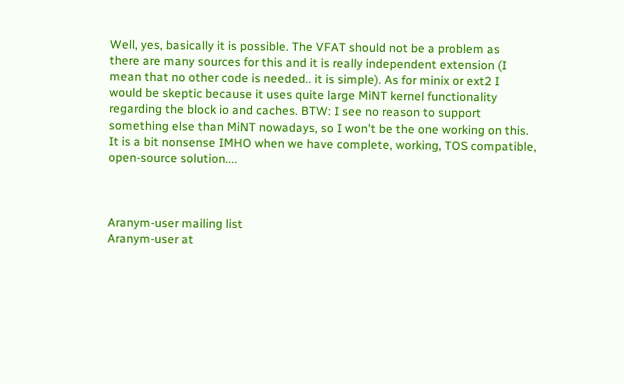Well, yes, basically it is possible. The VFAT should not be a problem as
there are many sources for this and it is really independent extension (I
mean that no other code is needed.. it is simple). As for minix or ext2 I
would be skeptic because it uses quite large MiNT kernel functionality
regarding the block io and caches. BTW: I see no reason to support
something else than MiNT nowadays, so I won't be the one working on this.
It is a bit nonsense IMHO when we have complete, working, TOS compatible,
open-source solution....



Aranym-user mailing list
Aranym-user at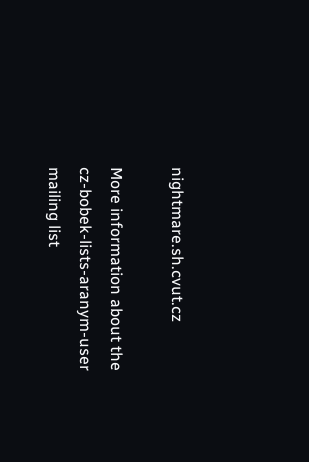nightmare.sh.cvut.cz

More information about the cz-bobek-lists-aranym-user mailing list